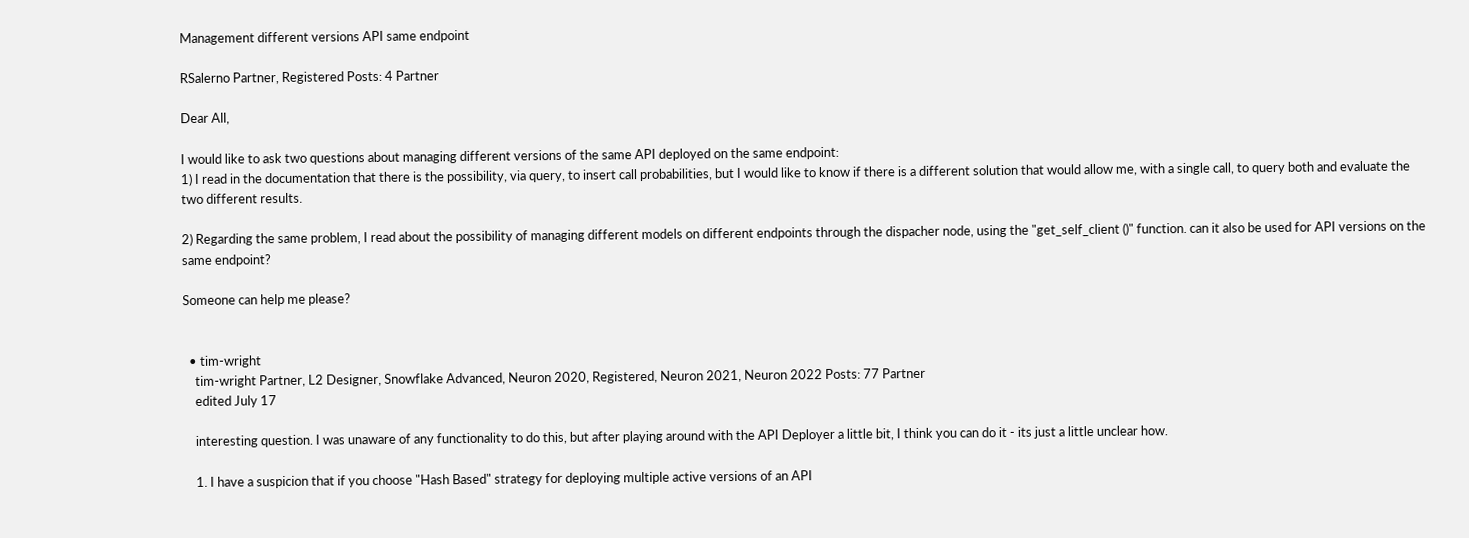Management different versions API same endpoint

RSalerno Partner, Registered Posts: 4 Partner

Dear All,

I would like to ask two questions about managing different versions of the same API deployed on the same endpoint:
1) I read in the documentation that there is the possibility, via query, to insert call probabilities, but I would like to know if there is a different solution that would allow me, with a single call, to query both and evaluate the two different results.

2) Regarding the same problem, I read about the possibility of managing different models on different endpoints through the dispacher node, using the "get_self_client ()" function. can it also be used for API versions on the same endpoint?

Someone can help me please?


  • tim-wright
    tim-wright Partner, L2 Designer, Snowflake Advanced, Neuron 2020, Registered, Neuron 2021, Neuron 2022 Posts: 77 Partner
    edited July 17

    interesting question. I was unaware of any functionality to do this, but after playing around with the API Deployer a little bit, I think you can do it - its just a little unclear how.

    1. I have a suspicion that if you choose "Hash Based" strategy for deploying multiple active versions of an API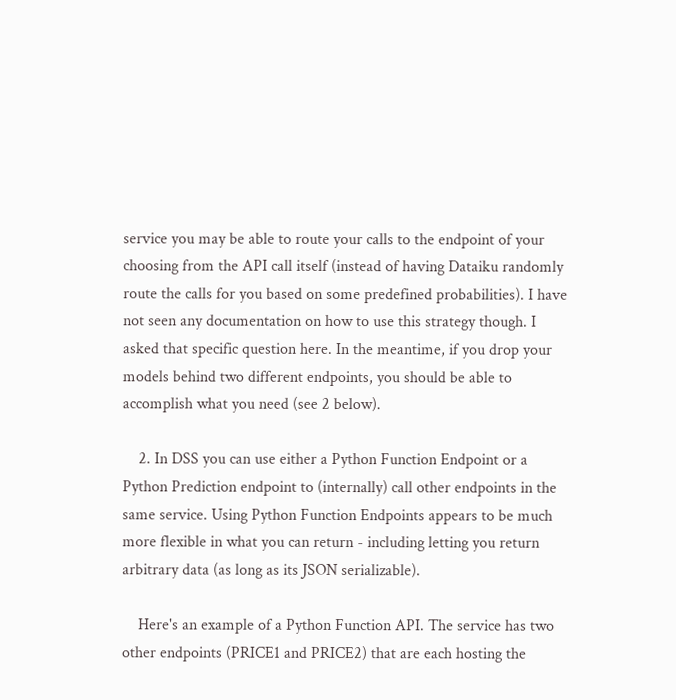service you may be able to route your calls to the endpoint of your choosing from the API call itself (instead of having Dataiku randomly route the calls for you based on some predefined probabilities). I have not seen any documentation on how to use this strategy though. I asked that specific question here. In the meantime, if you drop your models behind two different endpoints, you should be able to accomplish what you need (see 2 below).

    2. In DSS you can use either a Python Function Endpoint or a Python Prediction endpoint to (internally) call other endpoints in the same service. Using Python Function Endpoints appears to be much more flexible in what you can return - including letting you return arbitrary data (as long as its JSON serializable).

    Here's an example of a Python Function API. The service has two other endpoints (PRICE1 and PRICE2) that are each hosting the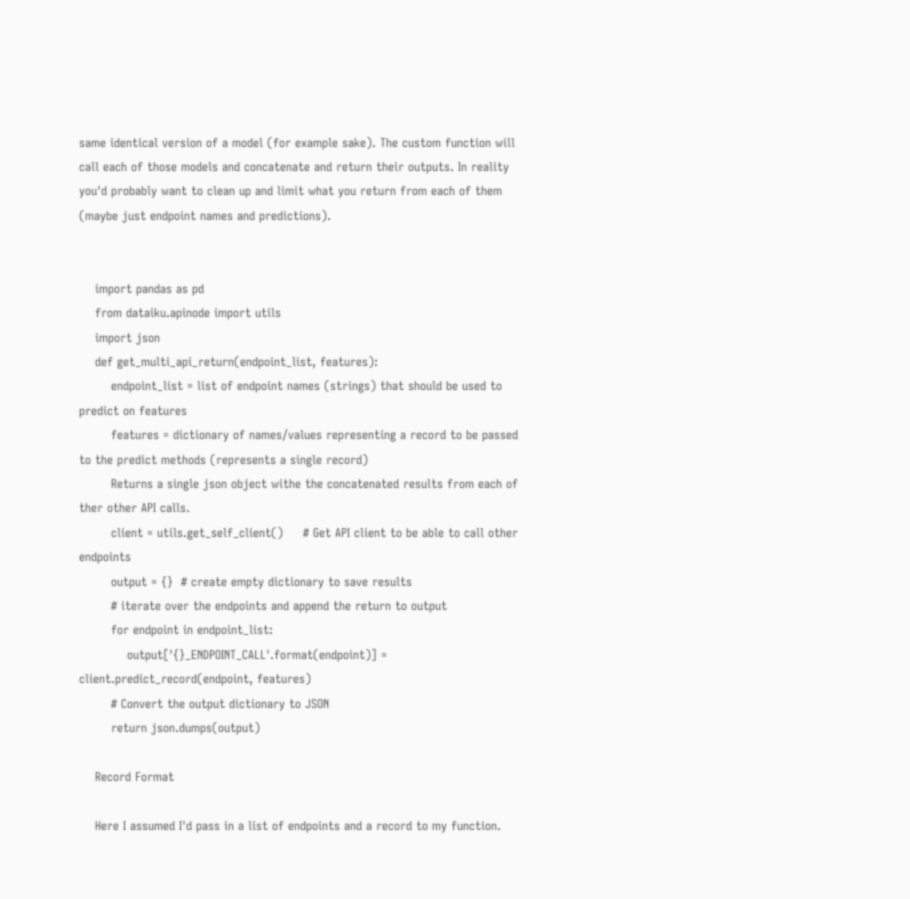same identical version of a model (for example sake). The custom function will call each of those models and concatenate and return their outputs. In reality you'd probably want to clean up and limit what you return from each of them (maybe just endpoint names and predictions).


    import pandas as pd
    from dataiku.apinode import utils
    import json
    def get_multi_api_return(endpoint_list, features):
        endpoint_list = list of endpoint names (strings) that should be used to predict on features
        features = dictionary of names/values representing a record to be passed to the predict methods (represents a single record)
        Returns a single json object withe the concatenated results from each of ther other API calls.
        client = utils.get_self_client()     # Get API client to be able to call other endpoints
        output = {}  # create empty dictionary to save results
        # iterate over the endpoints and append the return to output
        for endpoint in endpoint_list:
            output['{}_ENDPOINT_CALL'.format(endpoint)] =  client.predict_record(endpoint, features)
        # Convert the output dictionary to JSON
        return json.dumps(output)

    Record Format

    Here I assumed I'd pass in a list of endpoints and a record to my function.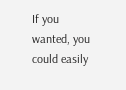If you wanted, you could easily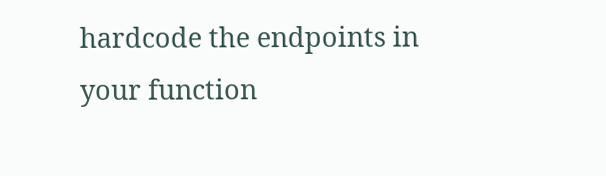hardcode the endpoints in your function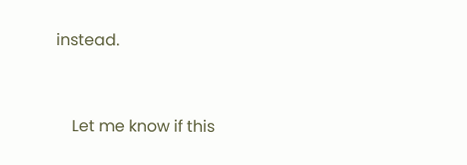instead.


    Let me know if this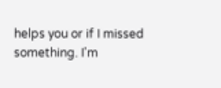helps you or if I missed something. I'm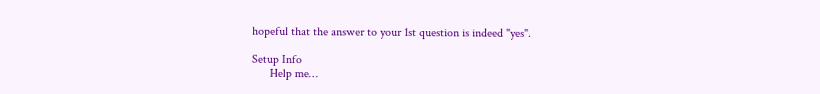hopeful that the answer to your 1st question is indeed "yes".

Setup Info
      Help me…